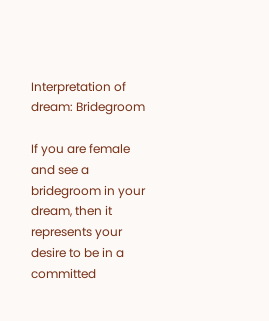Interpretation of dream: Bridegroom

If you are female and see a bridegroom in your dream, then it represents your desire to be in a committed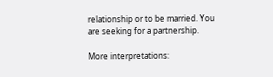relationship or to be married. You are seeking for a partnership.

More interpretations: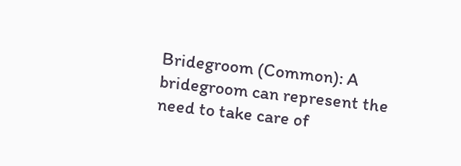Bridegroom (Common): A bridegroom can represent the need to take care of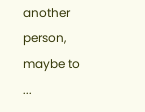another person, maybe to ...